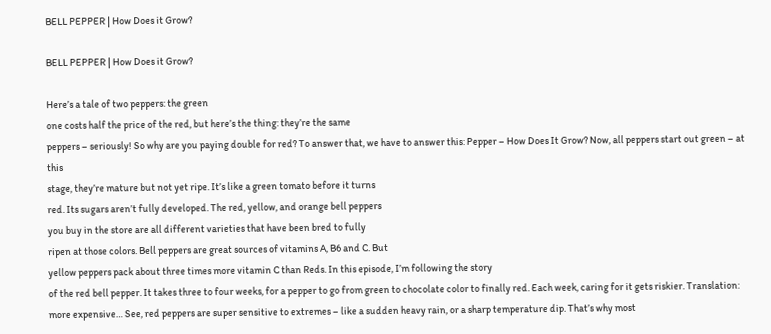BELL PEPPER | How Does it Grow?

BELL PEPPER | How Does it Grow?

Here’s a tale of two peppers: the green
one costs half the price of the red, but here’s the thing: they’re the same
peppers – seriously! So why are you paying double for red? To answer that, we have to answer this: Pepper – How Does It Grow? Now, all peppers start out green – at this
stage, they’re mature but not yet ripe. It’s like a green tomato before it turns
red. Its sugars aren’t fully developed. The red, yellow, and orange bell peppers
you buy in the store are all different varieties that have been bred to fully
ripen at those colors. Bell peppers are great sources of vitamins A, B6 and C. But
yellow peppers pack about three times more vitamin C than Reds. In this episode, I’m following the story
of the red bell pepper. It takes three to four weeks, for a pepper to go from green to chocolate color to finally red. Each week, caring for it gets riskier. Translation: more expensive… See, red peppers are super sensitive to extremes – like a sudden heavy rain, or a sharp temperature dip. That’s why most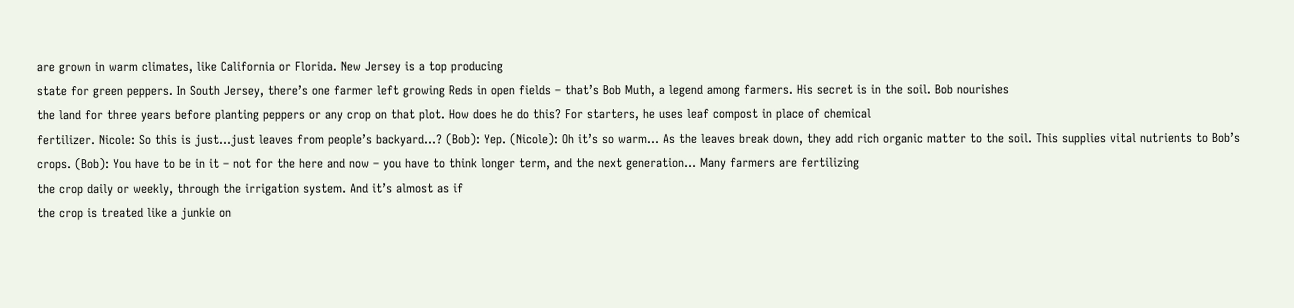are grown in warm climates, like California or Florida. New Jersey is a top producing
state for green peppers. In South Jersey, there’s one farmer left growing Reds in open fields – that’s Bob Muth, a legend among farmers. His secret is in the soil. Bob nourishes
the land for three years before planting peppers or any crop on that plot. How does he do this? For starters, he uses leaf compost in place of chemical
fertilizer. Nicole: So this is just…just leaves from people’s backyard…? (Bob): Yep. (Nicole): Oh it’s so warm… As the leaves break down, they add rich organic matter to the soil. This supplies vital nutrients to Bob’s crops. (Bob): You have to be in it – not for the here and now – you have to think longer term, and the next generation… Many farmers are fertilizing
the crop daily or weekly, through the irrigation system. And it’s almost as if
the crop is treated like a junkie on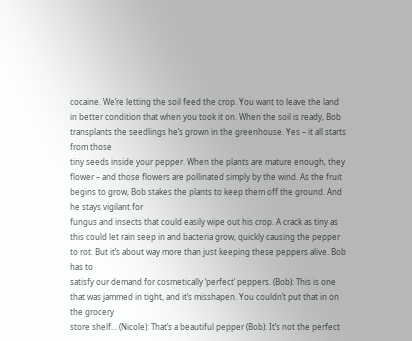cocaine. We’re letting the soil feed the crop. You want to leave the land in better condition that when you took it on. When the soil is ready, Bob transplants the seedlings he’s grown in the greenhouse. Yes – it all starts from those
tiny seeds inside your pepper. When the plants are mature enough, they flower – and those flowers are pollinated simply by the wind. As the fruit begins to grow, Bob stakes the plants to keep them off the ground. And he stays vigilant for
fungus and insects that could easily wipe out his crop. A crack as tiny as this could let rain seep in and bacteria grow, quickly causing the pepper to rot. But it’s about way more than just keeping these peppers alive. Bob has to
satisfy our demand for cosmetically ‘perfect’ peppers. (Bob): This is one that was jammed in tight, and it’s misshapen. You couldn’t put that in on the grocery
store shelf… (Nicole): That’s a beautiful pepper (Bob): It’s not the perfect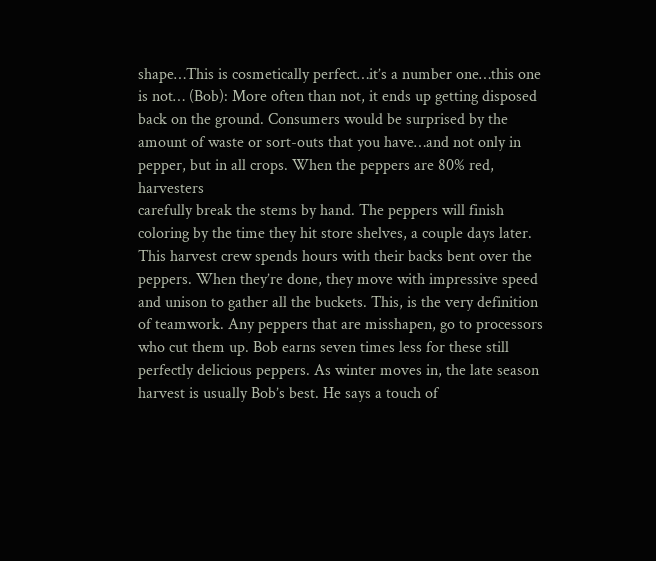shape…This is cosmetically perfect…it’s a number one…this one is not… (Bob): More often than not, it ends up getting disposed back on the ground. Consumers would be surprised by the amount of waste or sort-outs that you have…and not only in pepper, but in all crops. When the peppers are 80% red, harvesters
carefully break the stems by hand. The peppers will finish coloring by the time they hit store shelves, a couple days later. This harvest crew spends hours with their backs bent over the peppers. When they’re done, they move with impressive speed and unison to gather all the buckets. This, is the very definition of teamwork. Any peppers that are misshapen, go to processors who cut them up. Bob earns seven times less for these still perfectly delicious peppers. As winter moves in, the late season harvest is usually Bob’s best. He says a touch of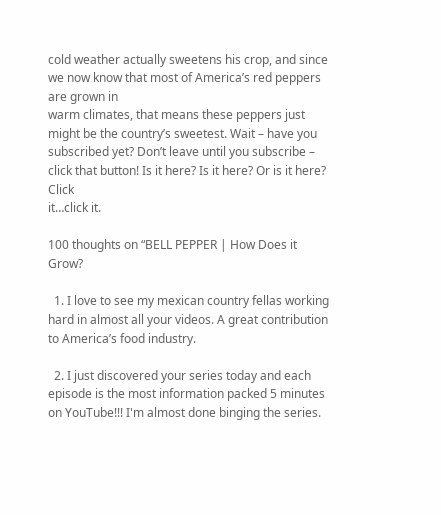cold weather actually sweetens his crop, and since we now know that most of America’s red peppers are grown in
warm climates, that means these peppers just might be the country’s sweetest. Wait – have you subscribed yet? Don’t leave until you subscribe – click that button! Is it here? Is it here? Or is it here? Click
it…click it.

100 thoughts on “BELL PEPPER | How Does it Grow?

  1. I love to see my mexican country fellas working hard in almost all your videos. A great contribution to America’s food industry.

  2. I just discovered your series today and each episode is the most information packed 5 minutes on YouTube!!! I'm almost done binging the series.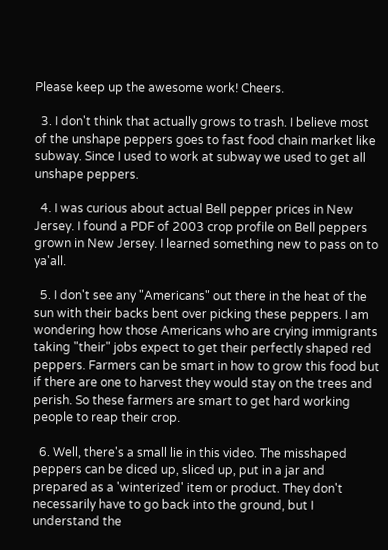Please keep up the awesome work! Cheers.

  3. I don't think that actually grows to trash. I believe most of the unshape peppers goes to fast food chain market like subway. Since I used to work at subway we used to get all unshape peppers.

  4. I was curious about actual Bell pepper prices in New Jersey. I found a PDF of 2003 crop profile on Bell peppers grown in New Jersey. I learned something new to pass on to ya'all.

  5. I don't see any "Americans" out there in the heat of the sun with their backs bent over picking these peppers. I am wondering how those Americans who are crying immigrants taking "their" jobs expect to get their perfectly shaped red peppers. Farmers can be smart in how to grow this food but if there are one to harvest they would stay on the trees and perish. So these farmers are smart to get hard working people to reap their crop.

  6. Well, there's a small lie in this video. The misshaped peppers can be diced up, sliced up, put in a jar and prepared as a 'winterized' item or product. They don't necessarily have to go back into the ground, but I understand the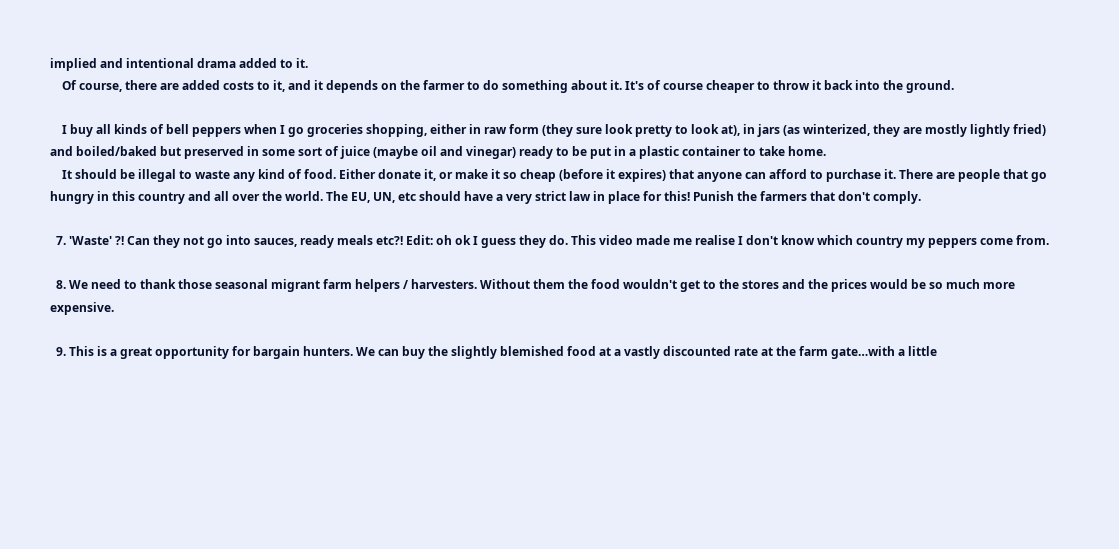implied and intentional drama added to it.
    Of course, there are added costs to it, and it depends on the farmer to do something about it. It's of course cheaper to throw it back into the ground.

    I buy all kinds of bell peppers when I go groceries shopping, either in raw form (they sure look pretty to look at), in jars (as winterized, they are mostly lightly fried) and boiled/baked but preserved in some sort of juice (maybe oil and vinegar) ready to be put in a plastic container to take home.
    It should be illegal to waste any kind of food. Either donate it, or make it so cheap (before it expires) that anyone can afford to purchase it. There are people that go hungry in this country and all over the world. The EU, UN, etc should have a very strict law in place for this! Punish the farmers that don't comply.

  7. 'Waste' ?! Can they not go into sauces, ready meals etc?! Edit: oh ok I guess they do. This video made me realise I don't know which country my peppers come from.

  8. We need to thank those seasonal migrant farm helpers / harvesters. Without them the food wouldn't get to the stores and the prices would be so much more expensive.

  9. This is a great opportunity for bargain hunters. We can buy the slightly blemished food at a vastly discounted rate at the farm gate…with a little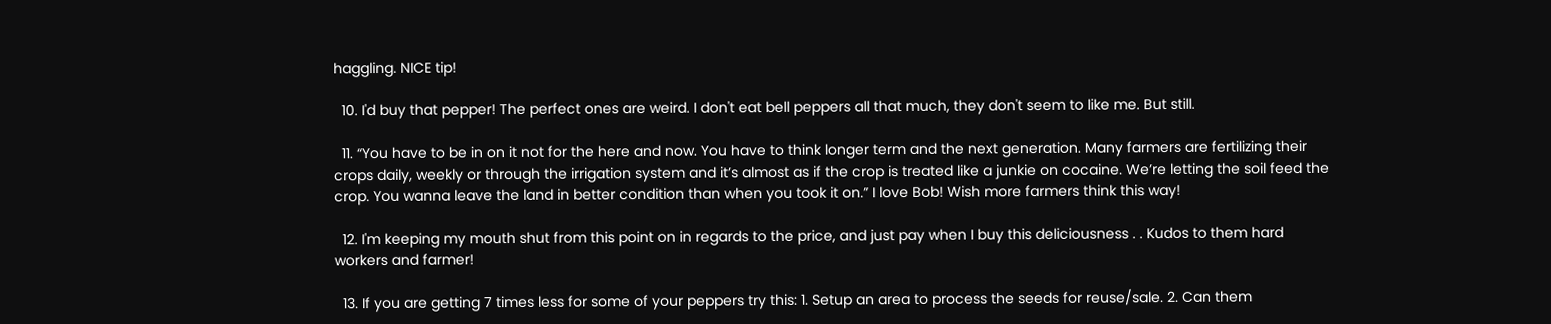haggling. NICE tip!

  10. I'd buy that pepper! The perfect ones are weird. I don't eat bell peppers all that much, they don't seem to like me. But still.

  11. “You have to be in on it not for the here and now. You have to think longer term and the next generation. Many farmers are fertilizing their crops daily, weekly or through the irrigation system and it’s almost as if the crop is treated like a junkie on cocaine. We’re letting the soil feed the crop. You wanna leave the land in better condition than when you took it on.” I love Bob! Wish more farmers think this way!

  12. I'm keeping my mouth shut from this point on in regards to the price, and just pay when I buy this deliciousness . . Kudos to them hard workers and farmer!

  13. If you are getting 7 times less for some of your peppers try this: 1. Setup an area to process the seeds for reuse/sale. 2. Can them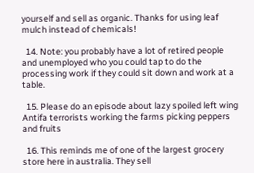yourself and sell as organic. Thanks for using leaf mulch instead of chemicals!

  14. Note: you probably have a lot of retired people and unemployed who you could tap to do the processing work if they could sit down and work at a table.

  15. Please do an episode about lazy spoiled left wing Antifa terrorists working the farms picking peppers and fruits

  16. This reminds me of one of the largest grocery store here in australia. They sell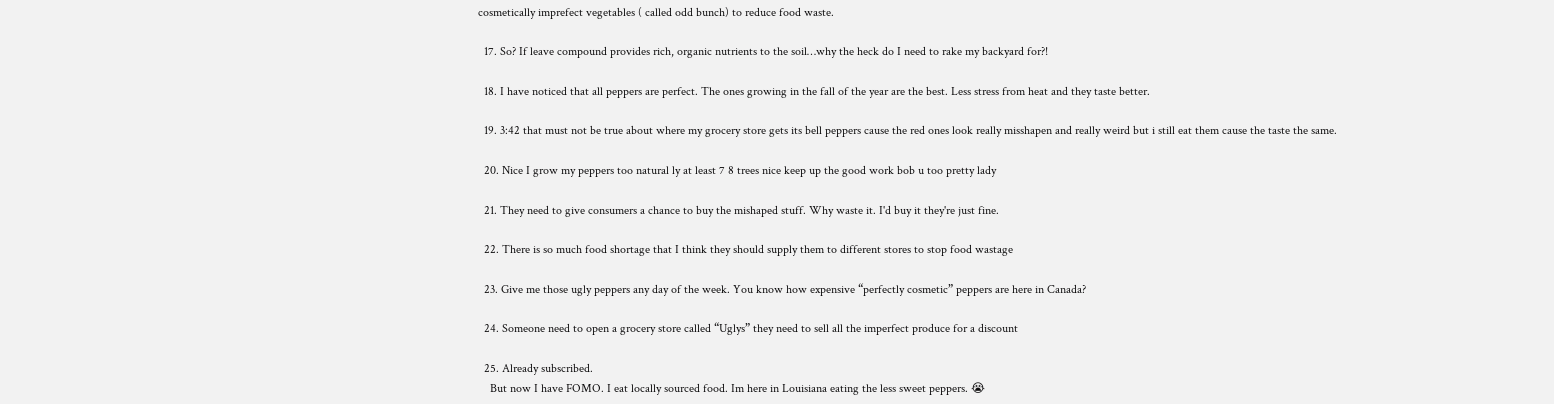cosmetically imprefect vegetables ( called odd bunch) to reduce food waste.

  17. So? If leave compound provides rich, organic nutrients to the soil…why the heck do I need to rake my backyard for?!

  18. I have noticed that all peppers are perfect. The ones growing in the fall of the year are the best. Less stress from heat and they taste better.

  19. 3:42 that must not be true about where my grocery store gets its bell peppers cause the red ones look really misshapen and really weird but i still eat them cause the taste the same.

  20. Nice I grow my peppers too natural ly at least 7 8 trees nice keep up the good work bob u too pretty lady

  21. They need to give consumers a chance to buy the mishaped stuff. Why waste it. I'd buy it they're just fine.

  22. There is so much food shortage that I think they should supply them to different stores to stop food wastage

  23. Give me those ugly peppers any day of the week. You know how expensive “perfectly cosmetic” peppers are here in Canada?

  24. Someone need to open a grocery store called “Uglys” they need to sell all the imperfect produce for a discount

  25. Already subscribed.
    But now I have FOMO. I eat locally sourced food. Im here in Louisiana eating the less sweet peppers. 😭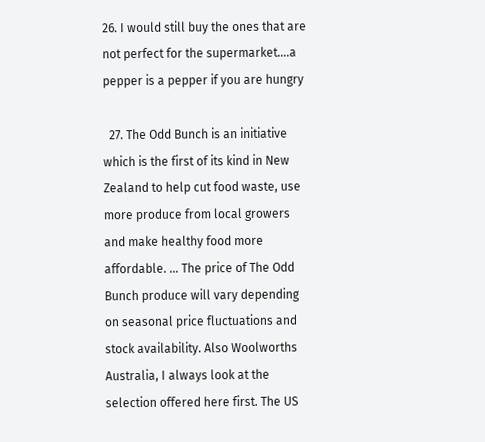26. I would still buy the ones that are not perfect for the supermarket….a pepper is a pepper if you are hungry

  27. The Odd Bunch is an initiative which is the first of its kind in New Zealand to help cut food waste, use more produce from local growers and make healthy food more affordable. … The price of The Odd Bunch produce will vary depending on seasonal price fluctuations and stock availability. Also Woolworths Australia, I always look at the selection offered here first. The US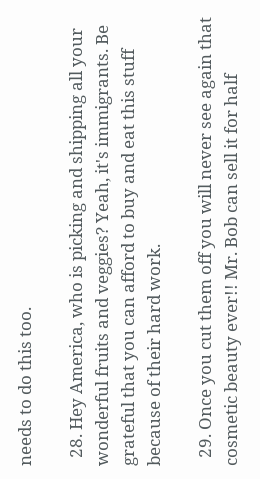needs to do this too.

  28. Hey America, who is picking and shipping all your wonderful fruits and veggies? Yeah, it's immigrants. Be grateful that you can afford to buy and eat this stuff because of their hard work.

  29. Once you cut them off you will never see again that cosmetic beauty ever!! Mr. Bob can sell it for half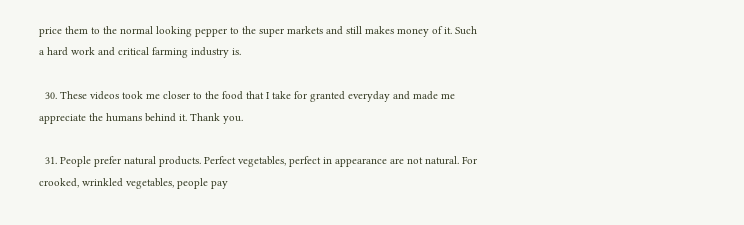price them to the normal looking pepper to the super markets and still makes money of it. Such a hard work and critical farming industry is.

  30. These videos took me closer to the food that I take for granted everyday and made me appreciate the humans behind it. Thank you.

  31. People prefer natural products. Perfect vegetables, perfect in appearance are not natural. For crooked, wrinkled vegetables, people pay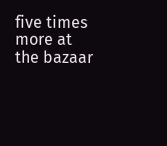five times more at the bazaar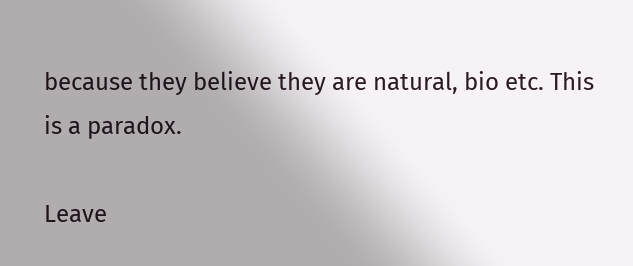because they believe they are natural, bio etc. This is a paradox.

Leave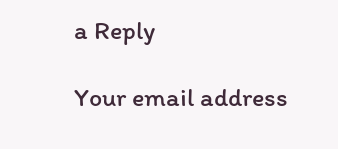a Reply

Your email address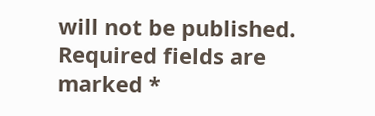will not be published. Required fields are marked *